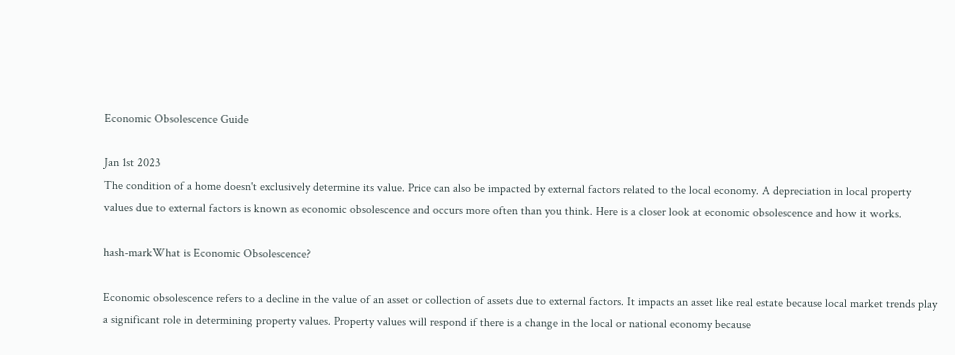Economic Obsolescence Guide

Jan 1st 2023
The condition of a home doesn't exclusively determine its value. Price can also be impacted by external factors related to the local economy. A depreciation in local property values due to external factors is known as economic obsolescence and occurs more often than you think. Here is a closer look at economic obsolescence and how it works.

hash-markWhat is Economic Obsolescence?

Economic obsolescence refers to a decline in the value of an asset or collection of assets due to external factors. It impacts an asset like real estate because local market trends play a significant role in determining property values. Property values will respond if there is a change in the local or national economy because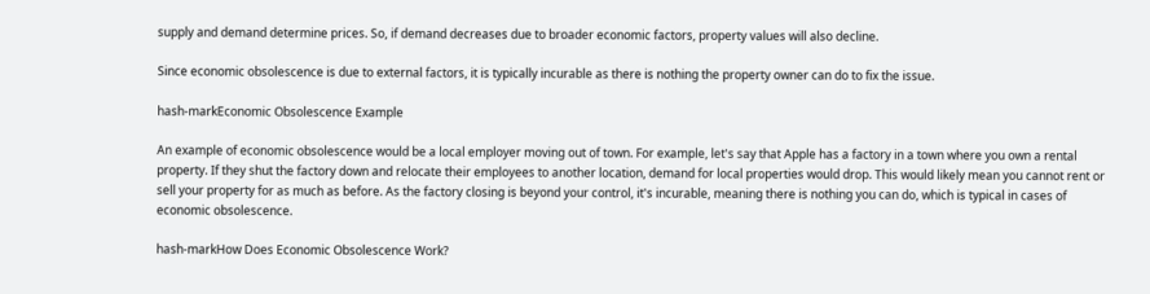supply and demand determine prices. So, if demand decreases due to broader economic factors, property values will also decline.

Since economic obsolescence is due to external factors, it is typically incurable as there is nothing the property owner can do to fix the issue.

hash-markEconomic Obsolescence Example

An example of economic obsolescence would be a local employer moving out of town. For example, let's say that Apple has a factory in a town where you own a rental property. If they shut the factory down and relocate their employees to another location, demand for local properties would drop. This would likely mean you cannot rent or sell your property for as much as before. As the factory closing is beyond your control, it's incurable, meaning there is nothing you can do, which is typical in cases of economic obsolescence.

hash-markHow Does Economic Obsolescence Work?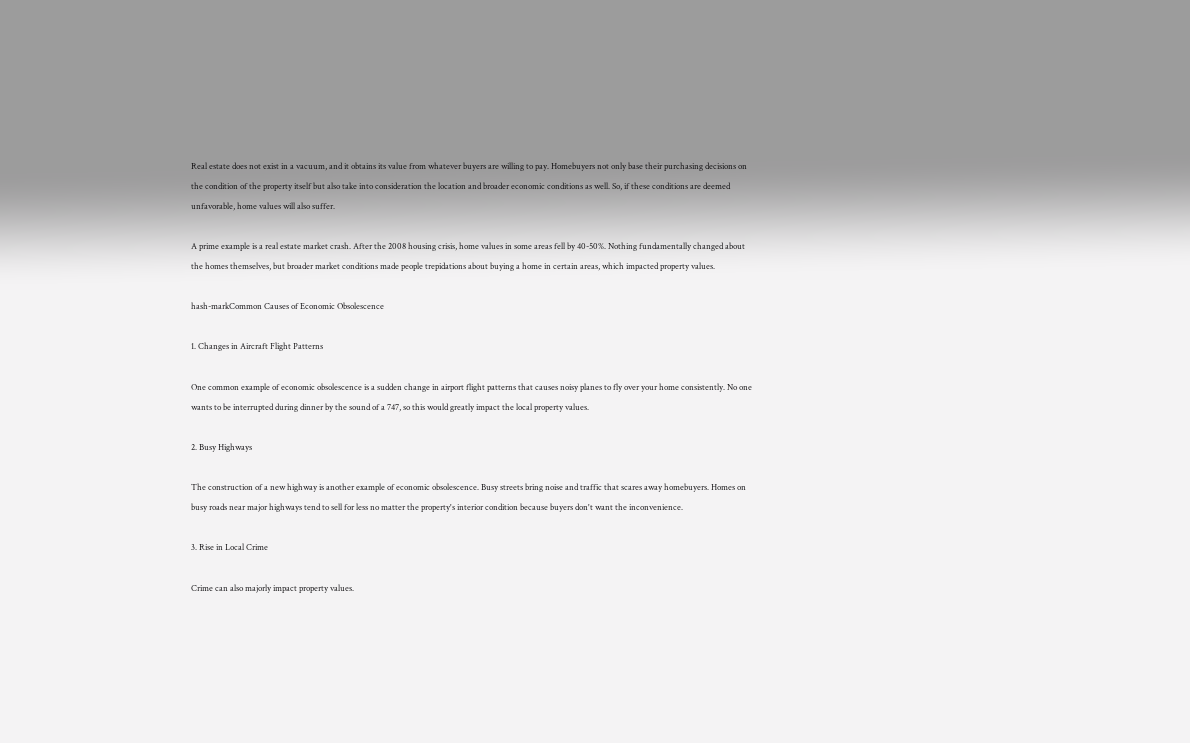Real estate does not exist in a vacuum, and it obtains its value from whatever buyers are willing to pay. Homebuyers not only base their purchasing decisions on the condition of the property itself but also take into consideration the location and broader economic conditions as well. So, if these conditions are deemed unfavorable, home values will also suffer.

A prime example is a real estate market crash. After the 2008 housing crisis, home values in some areas fell by 40-50%. Nothing fundamentally changed about the homes themselves, but broader market conditions made people trepidations about buying a home in certain areas, which impacted property values.

hash-markCommon Causes of Economic Obsolescence

1. Changes in Aircraft Flight Patterns

One common example of economic obsolescence is a sudden change in airport flight patterns that causes noisy planes to fly over your home consistently. No one wants to be interrupted during dinner by the sound of a 747, so this would greatly impact the local property values.

2. Busy Highways

The construction of a new highway is another example of economic obsolescence. Busy streets bring noise and traffic that scares away homebuyers. Homes on busy roads near major highways tend to sell for less no matter the property's interior condition because buyers don't want the inconvenience.

3. Rise in Local Crime

Crime can also majorly impact property values.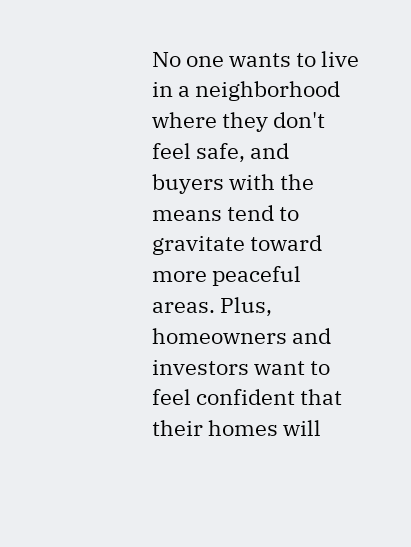No one wants to live in a neighborhood where they don't feel safe, and buyers with the means tend to gravitate toward more peaceful areas. Plus, homeowners and investors want to feel confident that their homes will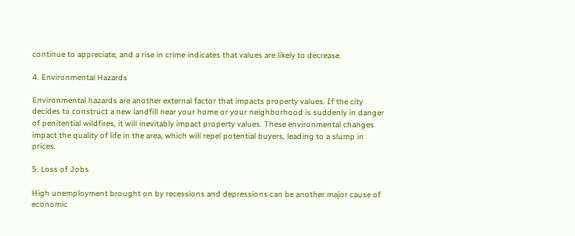continue to appreciate, and a rise in crime indicates that values are likely to decrease.

4. Environmental Hazards

Environmental hazards are another external factor that impacts property values. If the city decides to construct a new landfill near your home or your neighborhood is suddenly in danger of penitential wildfires, it will inevitably impact property values. These environmental changes impact the quality of life in the area, which will repel potential buyers, leading to a slump in prices.

5. Loss of Jobs

High unemployment brought on by recessions and depressions can be another major cause of economic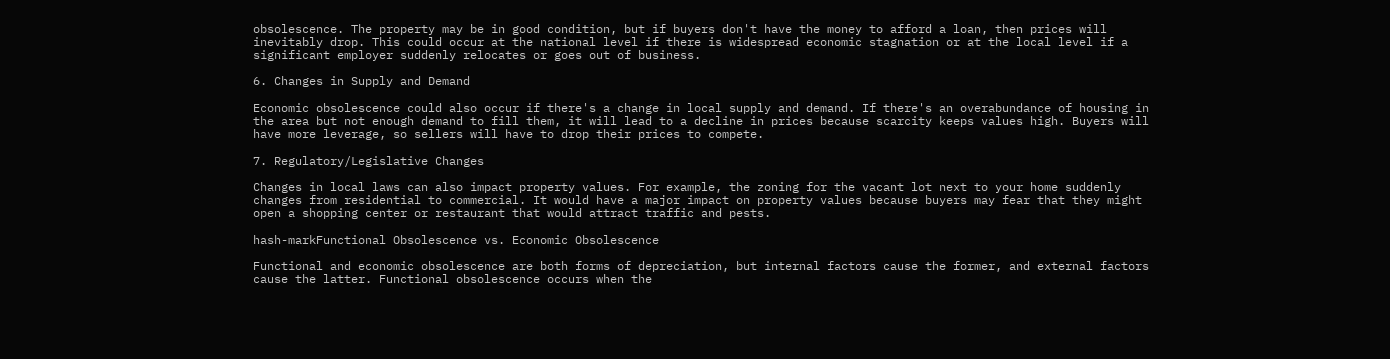obsolescence. The property may be in good condition, but if buyers don't have the money to afford a loan, then prices will inevitably drop. This could occur at the national level if there is widespread economic stagnation or at the local level if a significant employer suddenly relocates or goes out of business.

6. Changes in Supply and Demand

Economic obsolescence could also occur if there's a change in local supply and demand. If there's an overabundance of housing in the area but not enough demand to fill them, it will lead to a decline in prices because scarcity keeps values high. Buyers will have more leverage, so sellers will have to drop their prices to compete.

7. Regulatory/Legislative Changes

Changes in local laws can also impact property values. For example, the zoning for the vacant lot next to your home suddenly changes from residential to commercial. It would have a major impact on property values because buyers may fear that they might open a shopping center or restaurant that would attract traffic and pests.

hash-markFunctional Obsolescence vs. Economic Obsolescence

Functional and economic obsolescence are both forms of depreciation, but internal factors cause the former, and external factors cause the latter. Functional obsolescence occurs when the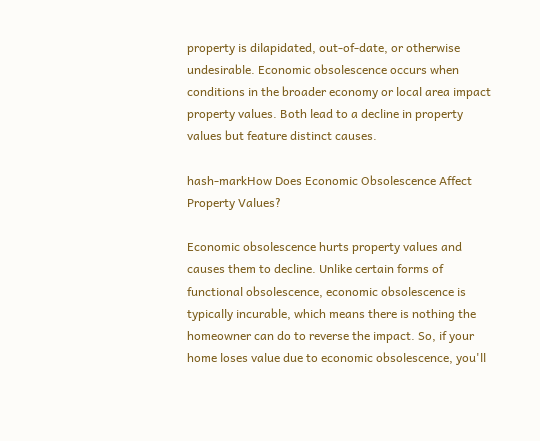property is dilapidated, out-of-date, or otherwise undesirable. Economic obsolescence occurs when conditions in the broader economy or local area impact property values. Both lead to a decline in property values but feature distinct causes.

hash-markHow Does Economic Obsolescence Affect Property Values?

Economic obsolescence hurts property values and causes them to decline. Unlike certain forms of functional obsolescence, economic obsolescence is typically incurable, which means there is nothing the homeowner can do to reverse the impact. So, if your home loses value due to economic obsolescence, you'll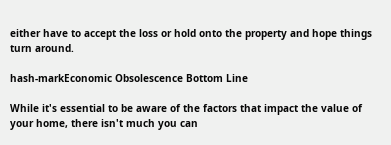either have to accept the loss or hold onto the property and hope things turn around.

hash-markEconomic Obsolescence Bottom Line

While it's essential to be aware of the factors that impact the value of your home, there isn't much you can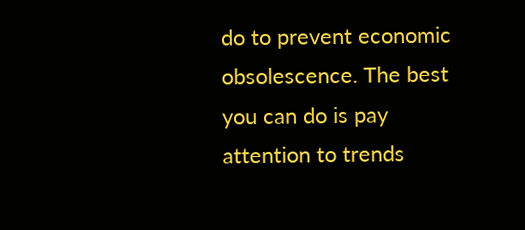do to prevent economic obsolescence. The best you can do is pay attention to trends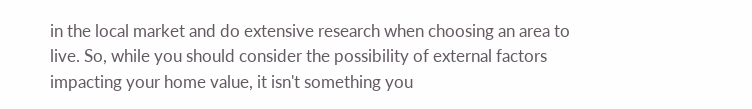in the local market and do extensive research when choosing an area to live. So, while you should consider the possibility of external factors impacting your home value, it isn't something you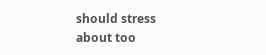should stress about too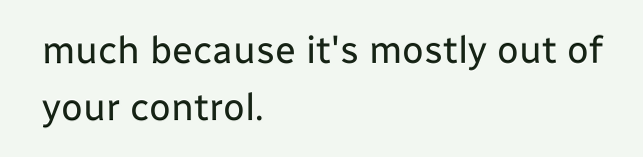much because it's mostly out of your control.